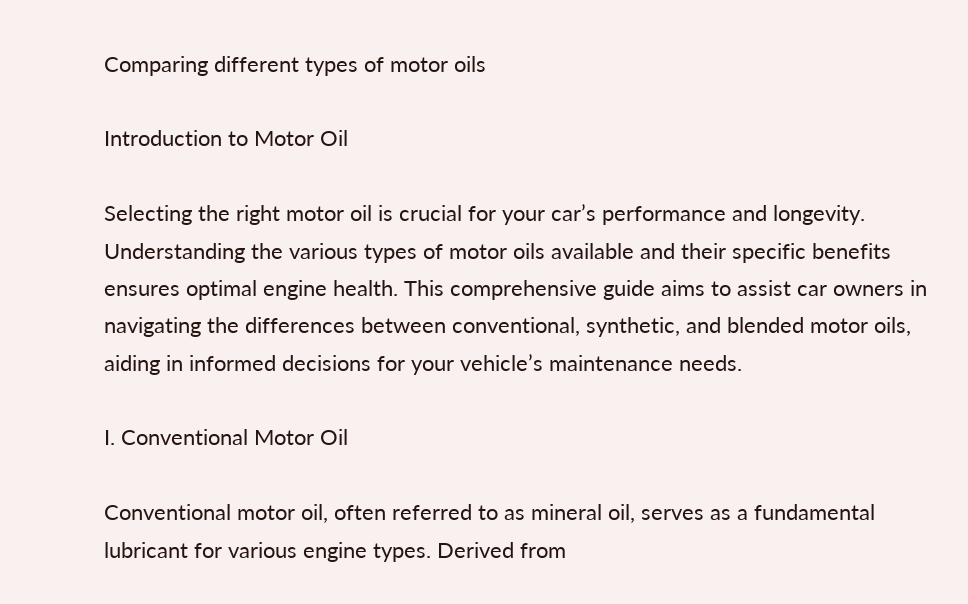Comparing different types of motor oils

Introduction to Motor Oil

Selecting the right motor oil is crucial for your car’s performance and longevity. Understanding the various types of motor oils available and their specific benefits ensures optimal engine health. This comprehensive guide aims to assist car owners in navigating the differences between conventional, synthetic, and blended motor oils, aiding in informed decisions for your vehicle’s maintenance needs.

I. Conventional Motor Oil

Conventional motor oil, often referred to as mineral oil, serves as a fundamental lubricant for various engine types. Derived from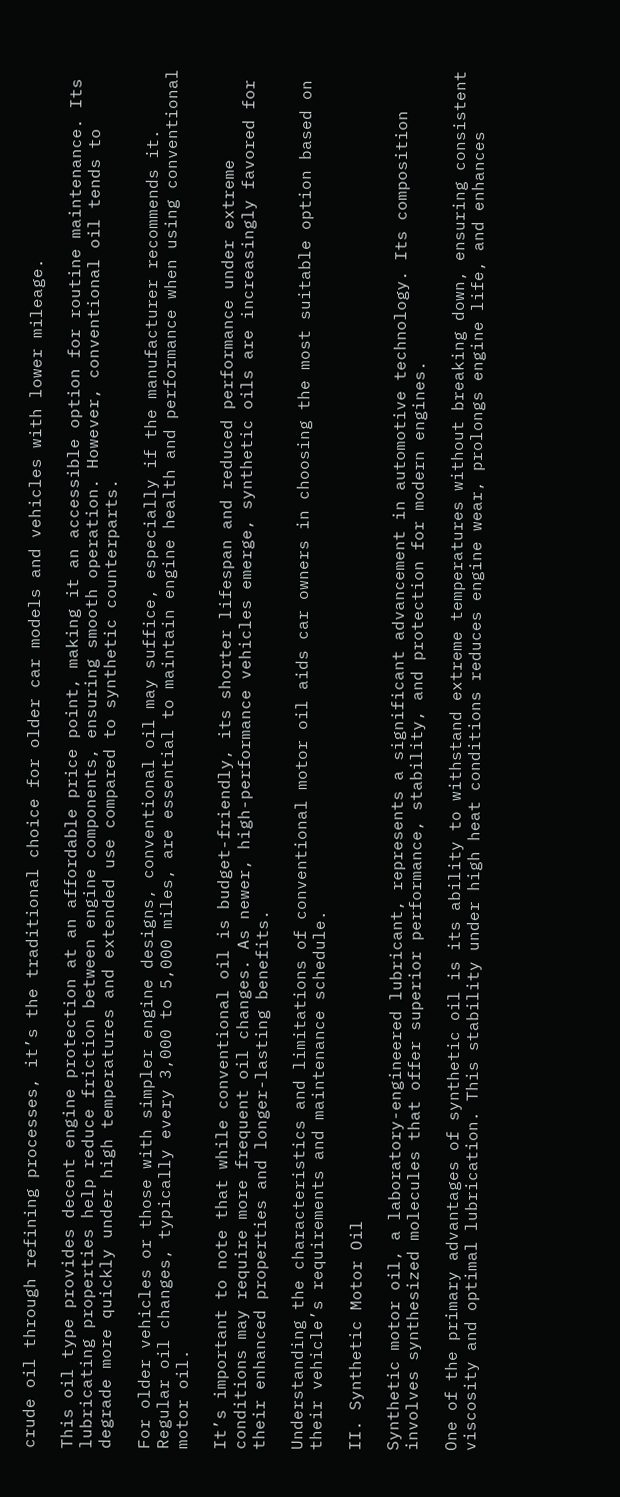crude oil through refining processes, it’s the traditional choice for older car models and vehicles with lower mileage.

This oil type provides decent engine protection at an affordable price point, making it an accessible option for routine maintenance. Its lubricating properties help reduce friction between engine components, ensuring smooth operation. However, conventional oil tends to degrade more quickly under high temperatures and extended use compared to synthetic counterparts.

For older vehicles or those with simpler engine designs, conventional oil may suffice, especially if the manufacturer recommends it. Regular oil changes, typically every 3,000 to 5,000 miles, are essential to maintain engine health and performance when using conventional motor oil.

It’s important to note that while conventional oil is budget-friendly, its shorter lifespan and reduced performance under extreme conditions may require more frequent oil changes. As newer, high-performance vehicles emerge, synthetic oils are increasingly favored for their enhanced properties and longer-lasting benefits.

Understanding the characteristics and limitations of conventional motor oil aids car owners in choosing the most suitable option based on their vehicle’s requirements and maintenance schedule.

II. Synthetic Motor Oil

Synthetic motor oil, a laboratory-engineered lubricant, represents a significant advancement in automotive technology. Its composition involves synthesized molecules that offer superior performance, stability, and protection for modern engines.

One of the primary advantages of synthetic oil is its ability to withstand extreme temperatures without breaking down, ensuring consistent viscosity and optimal lubrication. This stability under high heat conditions reduces engine wear, prolongs engine life, and enhances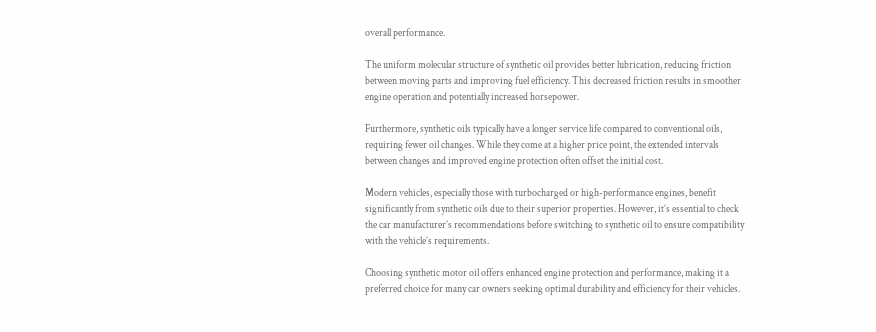overall performance.

The uniform molecular structure of synthetic oil provides better lubrication, reducing friction between moving parts and improving fuel efficiency. This decreased friction results in smoother engine operation and potentially increased horsepower.

Furthermore, synthetic oils typically have a longer service life compared to conventional oils, requiring fewer oil changes. While they come at a higher price point, the extended intervals between changes and improved engine protection often offset the initial cost.

Modern vehicles, especially those with turbocharged or high-performance engines, benefit significantly from synthetic oils due to their superior properties. However, it’s essential to check the car manufacturer’s recommendations before switching to synthetic oil to ensure compatibility with the vehicle’s requirements.

Choosing synthetic motor oil offers enhanced engine protection and performance, making it a preferred choice for many car owners seeking optimal durability and efficiency for their vehicles.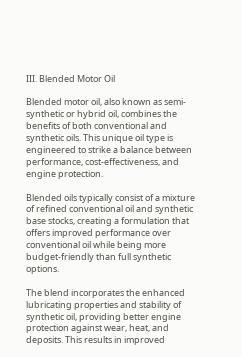III. Blended Motor Oil

Blended motor oil, also known as semi-synthetic or hybrid oil, combines the benefits of both conventional and synthetic oils. This unique oil type is engineered to strike a balance between performance, cost-effectiveness, and engine protection.

Blended oils typically consist of a mixture of refined conventional oil and synthetic base stocks, creating a formulation that offers improved performance over conventional oil while being more budget-friendly than full synthetic options.

The blend incorporates the enhanced lubricating properties and stability of synthetic oil, providing better engine protection against wear, heat, and deposits. This results in improved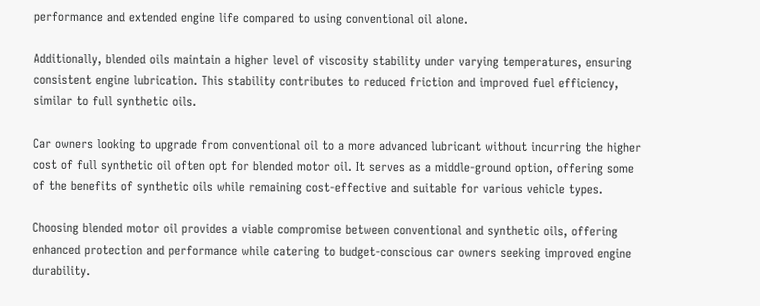performance and extended engine life compared to using conventional oil alone.

Additionally, blended oils maintain a higher level of viscosity stability under varying temperatures, ensuring consistent engine lubrication. This stability contributes to reduced friction and improved fuel efficiency, similar to full synthetic oils.

Car owners looking to upgrade from conventional oil to a more advanced lubricant without incurring the higher cost of full synthetic oil often opt for blended motor oil. It serves as a middle-ground option, offering some of the benefits of synthetic oils while remaining cost-effective and suitable for various vehicle types.

Choosing blended motor oil provides a viable compromise between conventional and synthetic oils, offering enhanced protection and performance while catering to budget-conscious car owners seeking improved engine durability.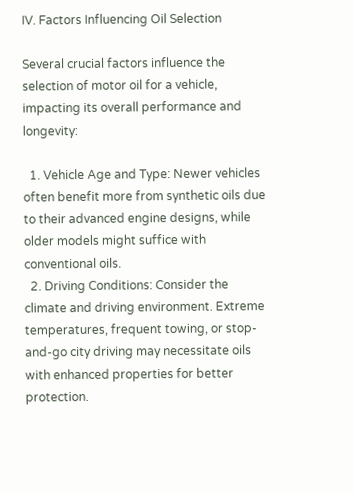IV. Factors Influencing Oil Selection

Several crucial factors influence the selection of motor oil for a vehicle, impacting its overall performance and longevity:

  1. Vehicle Age and Type: Newer vehicles often benefit more from synthetic oils due to their advanced engine designs, while older models might suffice with conventional oils.
  2. Driving Conditions: Consider the climate and driving environment. Extreme temperatures, frequent towing, or stop-and-go city driving may necessitate oils with enhanced properties for better protection.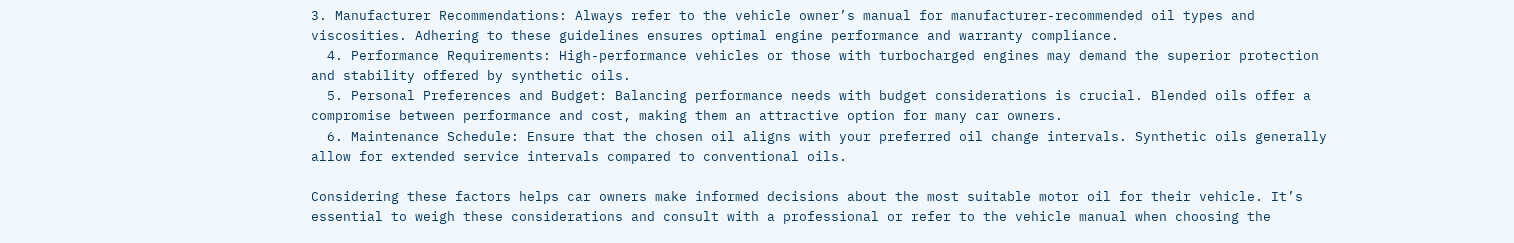3. Manufacturer Recommendations: Always refer to the vehicle owner’s manual for manufacturer-recommended oil types and viscosities. Adhering to these guidelines ensures optimal engine performance and warranty compliance.
  4. Performance Requirements: High-performance vehicles or those with turbocharged engines may demand the superior protection and stability offered by synthetic oils.
  5. Personal Preferences and Budget: Balancing performance needs with budget considerations is crucial. Blended oils offer a compromise between performance and cost, making them an attractive option for many car owners.
  6. Maintenance Schedule: Ensure that the chosen oil aligns with your preferred oil change intervals. Synthetic oils generally allow for extended service intervals compared to conventional oils.

Considering these factors helps car owners make informed decisions about the most suitable motor oil for their vehicle. It’s essential to weigh these considerations and consult with a professional or refer to the vehicle manual when choosing the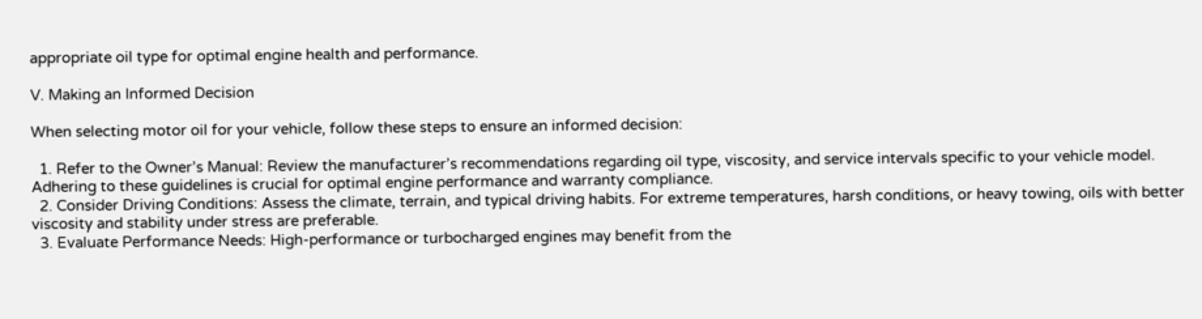appropriate oil type for optimal engine health and performance.

V. Making an Informed Decision

When selecting motor oil for your vehicle, follow these steps to ensure an informed decision:

  1. Refer to the Owner’s Manual: Review the manufacturer’s recommendations regarding oil type, viscosity, and service intervals specific to your vehicle model. Adhering to these guidelines is crucial for optimal engine performance and warranty compliance.
  2. Consider Driving Conditions: Assess the climate, terrain, and typical driving habits. For extreme temperatures, harsh conditions, or heavy towing, oils with better viscosity and stability under stress are preferable.
  3. Evaluate Performance Needs: High-performance or turbocharged engines may benefit from the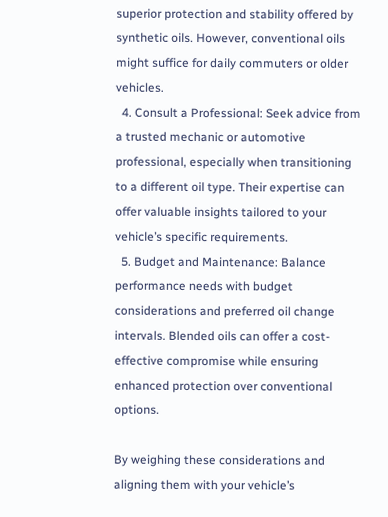superior protection and stability offered by synthetic oils. However, conventional oils might suffice for daily commuters or older vehicles.
  4. Consult a Professional: Seek advice from a trusted mechanic or automotive professional, especially when transitioning to a different oil type. Their expertise can offer valuable insights tailored to your vehicle’s specific requirements.
  5. Budget and Maintenance: Balance performance needs with budget considerations and preferred oil change intervals. Blended oils can offer a cost-effective compromise while ensuring enhanced protection over conventional options.

By weighing these considerations and aligning them with your vehicle’s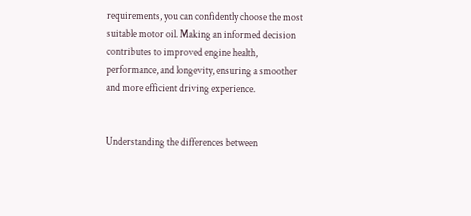requirements, you can confidently choose the most suitable motor oil. Making an informed decision contributes to improved engine health, performance, and longevity, ensuring a smoother and more efficient driving experience.


Understanding the differences between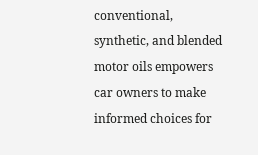conventional, synthetic, and blended motor oils empowers car owners to make informed choices for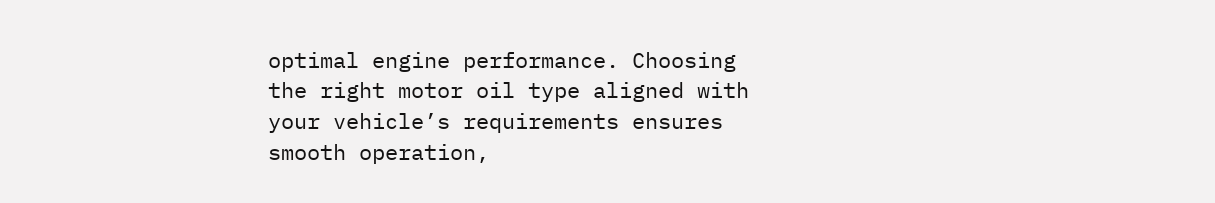optimal engine performance. Choosing the right motor oil type aligned with your vehicle’s requirements ensures smooth operation,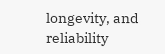longevity, and reliability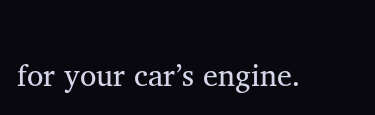for your car’s engine.